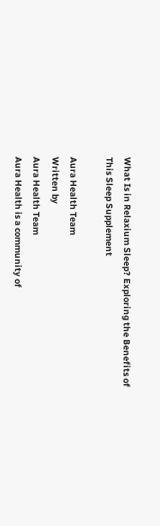What Is in Relaxium Sleep? Exploring the Benefits of This Sleep Supplement

Aura Health Team
Written by
Aura Health Team
Aura Health is a community of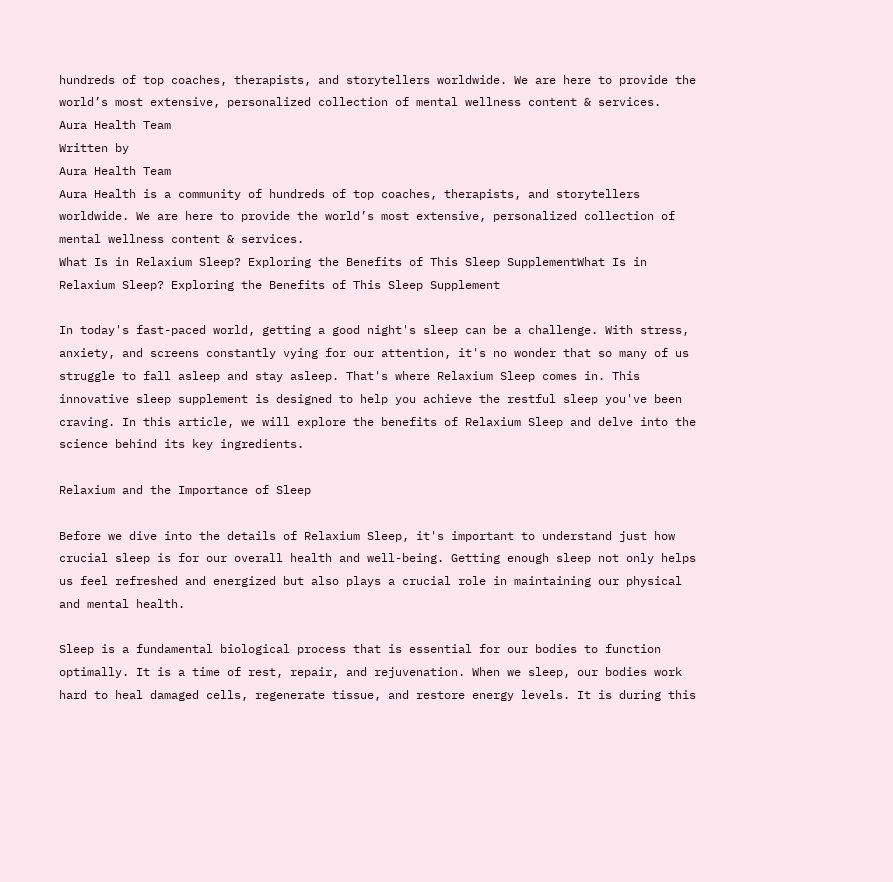hundreds of top coaches, therapists, and storytellers worldwide. We are here to provide the world’s most extensive, personalized collection of mental wellness content & services.
Aura Health Team
Written by
Aura Health Team
Aura Health is a community of hundreds of top coaches, therapists, and storytellers worldwide. We are here to provide the world’s most extensive, personalized collection of mental wellness content & services.
What Is in Relaxium Sleep? Exploring the Benefits of This Sleep SupplementWhat Is in Relaxium Sleep? Exploring the Benefits of This Sleep Supplement

In today's fast-paced world, getting a good night's sleep can be a challenge. With stress, anxiety, and screens constantly vying for our attention, it's no wonder that so many of us struggle to fall asleep and stay asleep. That's where Relaxium Sleep comes in. This innovative sleep supplement is designed to help you achieve the restful sleep you've been craving. In this article, we will explore the benefits of Relaxium Sleep and delve into the science behind its key ingredients.

Relaxium and the Importance of Sleep

Before we dive into the details of Relaxium Sleep, it's important to understand just how crucial sleep is for our overall health and well-being. Getting enough sleep not only helps us feel refreshed and energized but also plays a crucial role in maintaining our physical and mental health.

Sleep is a fundamental biological process that is essential for our bodies to function optimally. It is a time of rest, repair, and rejuvenation. When we sleep, our bodies work hard to heal damaged cells, regenerate tissue, and restore energy levels. It is during this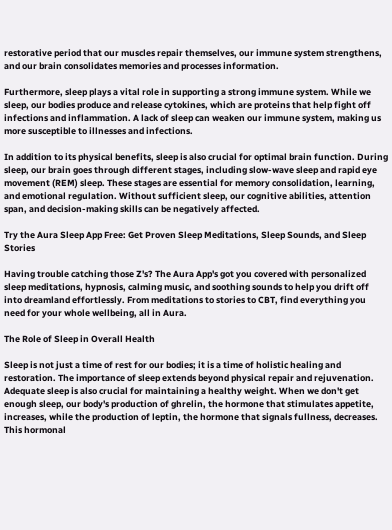restorative period that our muscles repair themselves, our immune system strengthens, and our brain consolidates memories and processes information.

Furthermore, sleep plays a vital role in supporting a strong immune system. While we sleep, our bodies produce and release cytokines, which are proteins that help fight off infections and inflammation. A lack of sleep can weaken our immune system, making us more susceptible to illnesses and infections.

In addition to its physical benefits, sleep is also crucial for optimal brain function. During sleep, our brain goes through different stages, including slow-wave sleep and rapid eye movement (REM) sleep. These stages are essential for memory consolidation, learning, and emotional regulation. Without sufficient sleep, our cognitive abilities, attention span, and decision-making skills can be negatively affected.

Try the Aura Sleep App Free: Get Proven Sleep Meditations, Sleep Sounds, and Sleep Stories

Having trouble catching those Z's? The Aura App's got you covered with personalized sleep meditations, hypnosis, calming music, and soothing sounds to help you drift off into dreamland effortlessly. From meditations to stories to CBT, find everything you need for your whole wellbeing, all in Aura.

The Role of Sleep in Overall Health

Sleep is not just a time of rest for our bodies; it is a time of holistic healing and restoration. The importance of sleep extends beyond physical repair and rejuvenation. Adequate sleep is also crucial for maintaining a healthy weight. When we don't get enough sleep, our body's production of ghrelin, the hormone that stimulates appetite, increases, while the production of leptin, the hormone that signals fullness, decreases. This hormonal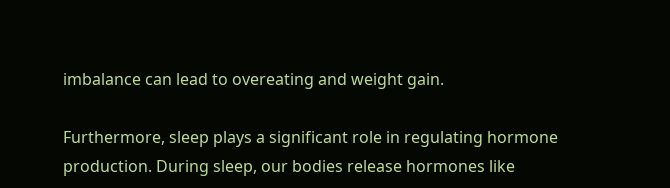imbalance can lead to overeating and weight gain.

Furthermore, sleep plays a significant role in regulating hormone production. During sleep, our bodies release hormones like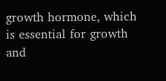growth hormone, which is essential for growth and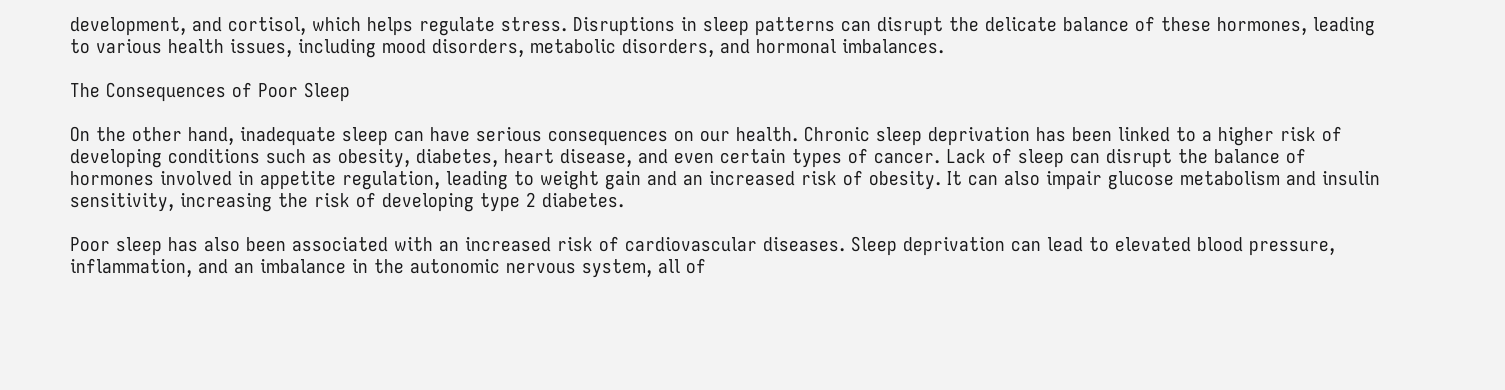development, and cortisol, which helps regulate stress. Disruptions in sleep patterns can disrupt the delicate balance of these hormones, leading to various health issues, including mood disorders, metabolic disorders, and hormonal imbalances.

The Consequences of Poor Sleep

On the other hand, inadequate sleep can have serious consequences on our health. Chronic sleep deprivation has been linked to a higher risk of developing conditions such as obesity, diabetes, heart disease, and even certain types of cancer. Lack of sleep can disrupt the balance of hormones involved in appetite regulation, leading to weight gain and an increased risk of obesity. It can also impair glucose metabolism and insulin sensitivity, increasing the risk of developing type 2 diabetes.

Poor sleep has also been associated with an increased risk of cardiovascular diseases. Sleep deprivation can lead to elevated blood pressure, inflammation, and an imbalance in the autonomic nervous system, all of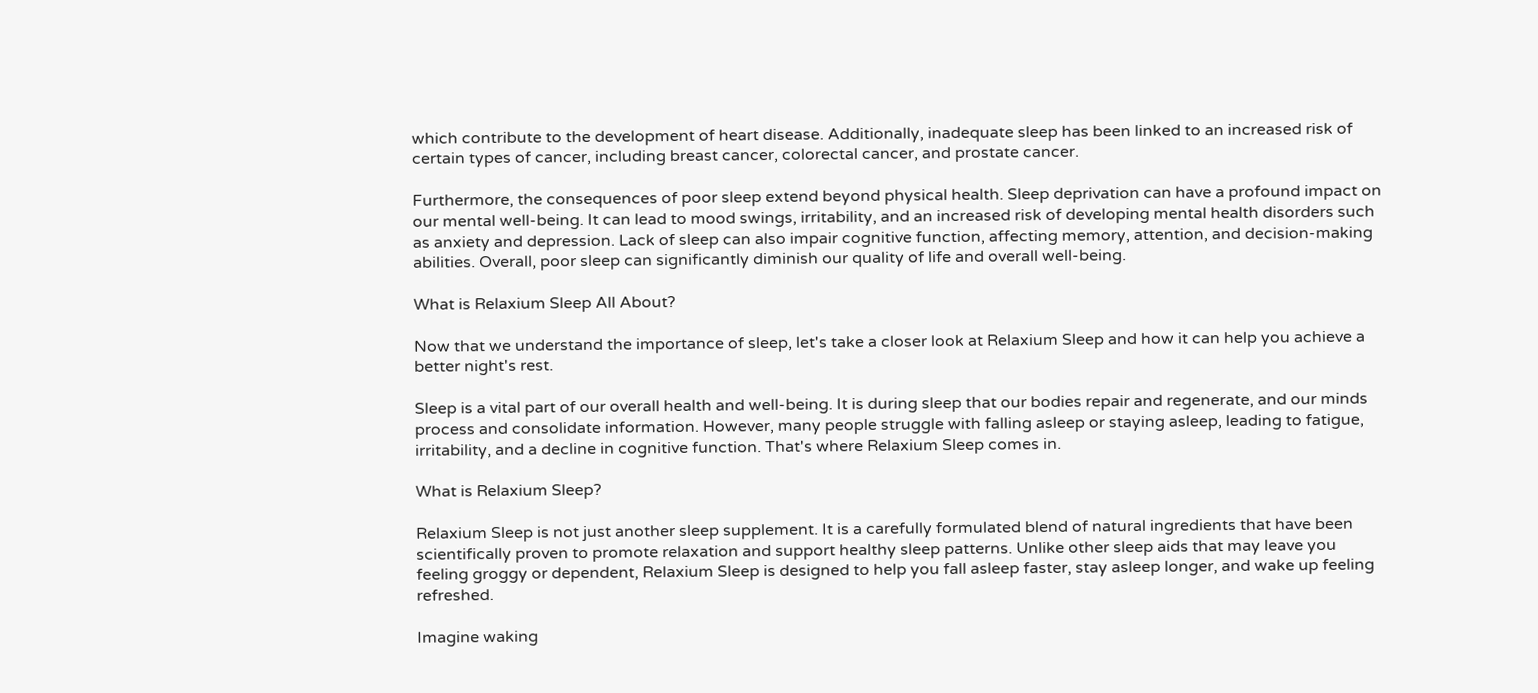which contribute to the development of heart disease. Additionally, inadequate sleep has been linked to an increased risk of certain types of cancer, including breast cancer, colorectal cancer, and prostate cancer.

Furthermore, the consequences of poor sleep extend beyond physical health. Sleep deprivation can have a profound impact on our mental well-being. It can lead to mood swings, irritability, and an increased risk of developing mental health disorders such as anxiety and depression. Lack of sleep can also impair cognitive function, affecting memory, attention, and decision-making abilities. Overall, poor sleep can significantly diminish our quality of life and overall well-being.

What is Relaxium Sleep All About?

Now that we understand the importance of sleep, let's take a closer look at Relaxium Sleep and how it can help you achieve a better night's rest.

Sleep is a vital part of our overall health and well-being. It is during sleep that our bodies repair and regenerate, and our minds process and consolidate information. However, many people struggle with falling asleep or staying asleep, leading to fatigue, irritability, and a decline in cognitive function. That's where Relaxium Sleep comes in.

What is Relaxium Sleep?

Relaxium Sleep is not just another sleep supplement. It is a carefully formulated blend of natural ingredients that have been scientifically proven to promote relaxation and support healthy sleep patterns. Unlike other sleep aids that may leave you feeling groggy or dependent, Relaxium Sleep is designed to help you fall asleep faster, stay asleep longer, and wake up feeling refreshed.

Imagine waking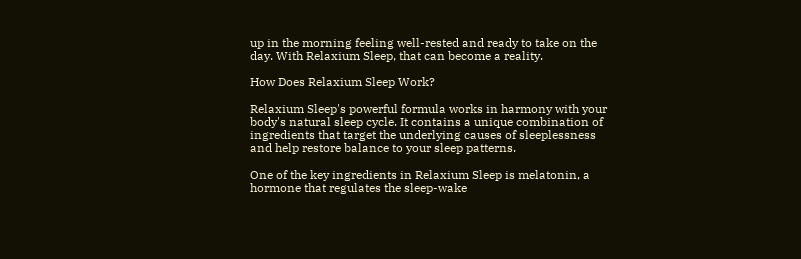up in the morning feeling well-rested and ready to take on the day. With Relaxium Sleep, that can become a reality.

How Does Relaxium Sleep Work?

Relaxium Sleep's powerful formula works in harmony with your body's natural sleep cycle. It contains a unique combination of ingredients that target the underlying causes of sleeplessness and help restore balance to your sleep patterns.

One of the key ingredients in Relaxium Sleep is melatonin, a hormone that regulates the sleep-wake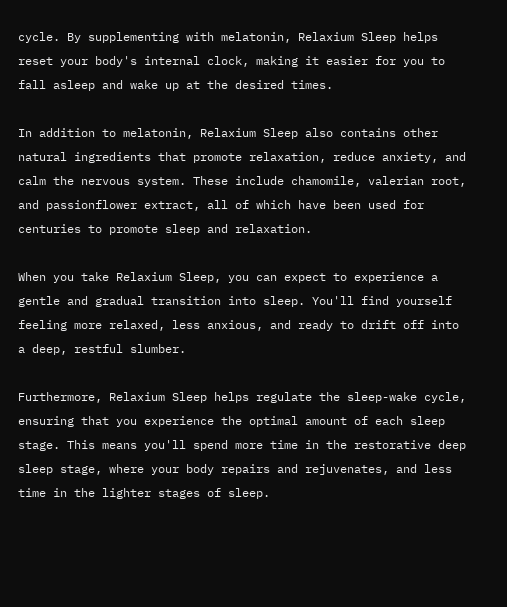cycle. By supplementing with melatonin, Relaxium Sleep helps reset your body's internal clock, making it easier for you to fall asleep and wake up at the desired times.

In addition to melatonin, Relaxium Sleep also contains other natural ingredients that promote relaxation, reduce anxiety, and calm the nervous system. These include chamomile, valerian root, and passionflower extract, all of which have been used for centuries to promote sleep and relaxation.

When you take Relaxium Sleep, you can expect to experience a gentle and gradual transition into sleep. You'll find yourself feeling more relaxed, less anxious, and ready to drift off into a deep, restful slumber.

Furthermore, Relaxium Sleep helps regulate the sleep-wake cycle, ensuring that you experience the optimal amount of each sleep stage. This means you'll spend more time in the restorative deep sleep stage, where your body repairs and rejuvenates, and less time in the lighter stages of sleep.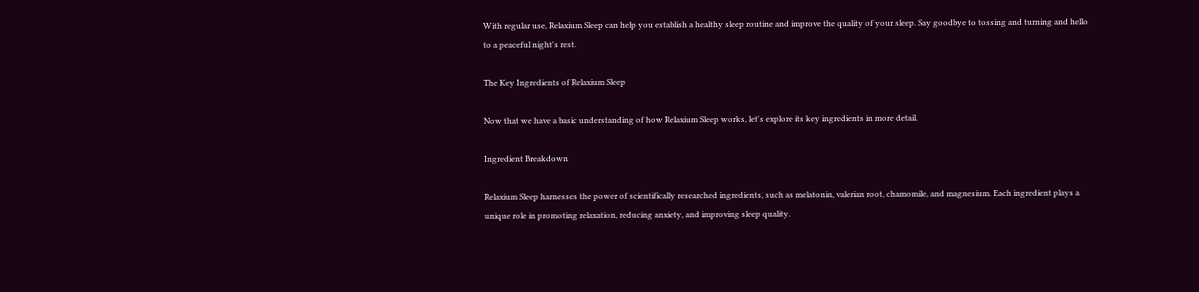With regular use, Relaxium Sleep can help you establish a healthy sleep routine and improve the quality of your sleep. Say goodbye to tossing and turning and hello to a peaceful night's rest.

The Key Ingredients of Relaxium Sleep

Now that we have a basic understanding of how Relaxium Sleep works, let's explore its key ingredients in more detail.

Ingredient Breakdown

Relaxium Sleep harnesses the power of scientifically researched ingredients, such as melatonin, valerian root, chamomile, and magnesium. Each ingredient plays a unique role in promoting relaxation, reducing anxiety, and improving sleep quality.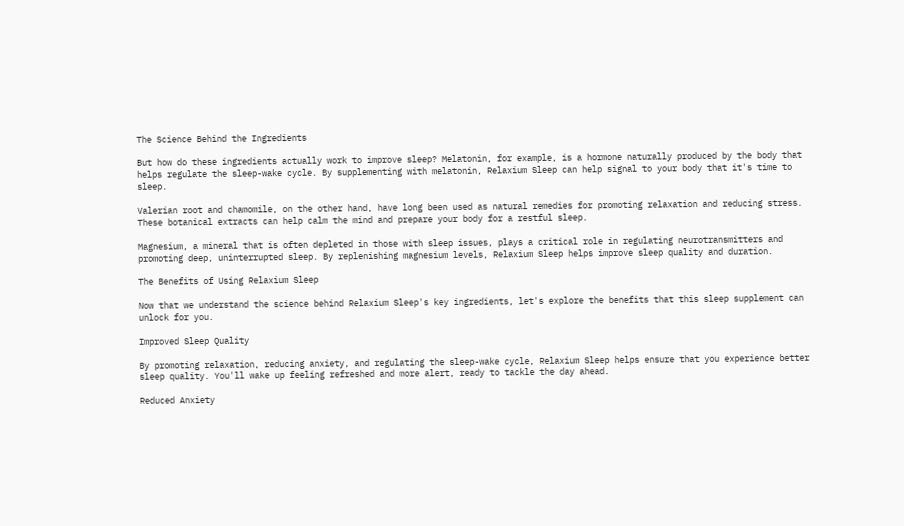The Science Behind the Ingredients

But how do these ingredients actually work to improve sleep? Melatonin, for example, is a hormone naturally produced by the body that helps regulate the sleep-wake cycle. By supplementing with melatonin, Relaxium Sleep can help signal to your body that it's time to sleep.

Valerian root and chamomile, on the other hand, have long been used as natural remedies for promoting relaxation and reducing stress. These botanical extracts can help calm the mind and prepare your body for a restful sleep.

Magnesium, a mineral that is often depleted in those with sleep issues, plays a critical role in regulating neurotransmitters and promoting deep, uninterrupted sleep. By replenishing magnesium levels, Relaxium Sleep helps improve sleep quality and duration.

The Benefits of Using Relaxium Sleep

Now that we understand the science behind Relaxium Sleep's key ingredients, let's explore the benefits that this sleep supplement can unlock for you.

Improved Sleep Quality

By promoting relaxation, reducing anxiety, and regulating the sleep-wake cycle, Relaxium Sleep helps ensure that you experience better sleep quality. You'll wake up feeling refreshed and more alert, ready to tackle the day ahead.

Reduced Anxiety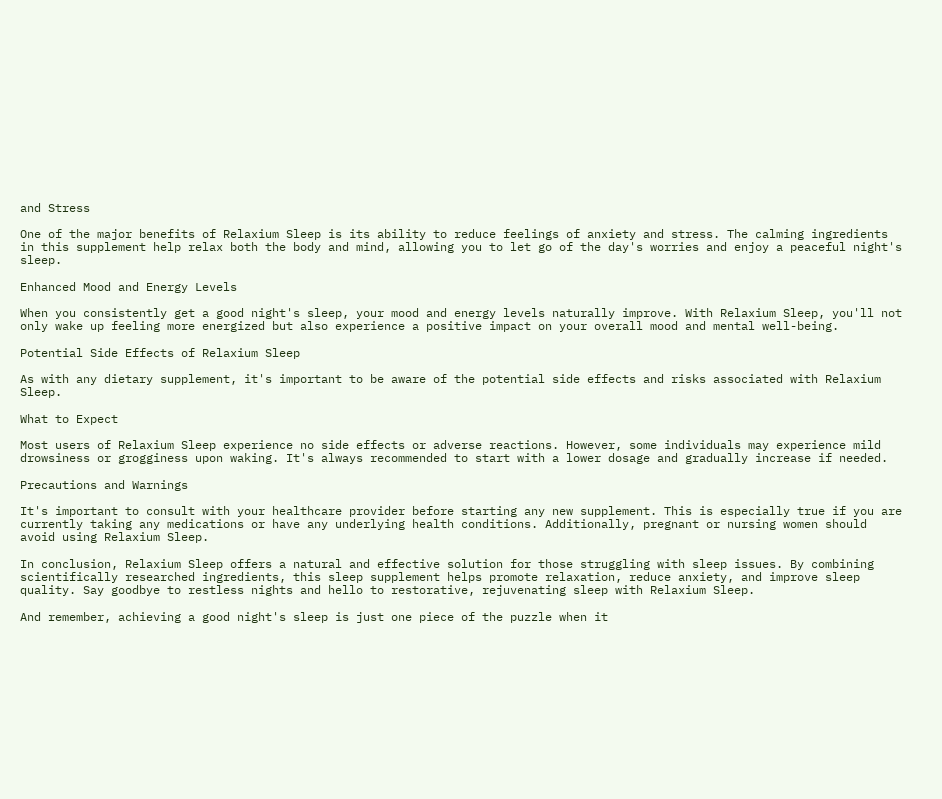and Stress

One of the major benefits of Relaxium Sleep is its ability to reduce feelings of anxiety and stress. The calming ingredients in this supplement help relax both the body and mind, allowing you to let go of the day's worries and enjoy a peaceful night's sleep.

Enhanced Mood and Energy Levels

When you consistently get a good night's sleep, your mood and energy levels naturally improve. With Relaxium Sleep, you'll not only wake up feeling more energized but also experience a positive impact on your overall mood and mental well-being.

Potential Side Effects of Relaxium Sleep

As with any dietary supplement, it's important to be aware of the potential side effects and risks associated with Relaxium Sleep.

What to Expect

Most users of Relaxium Sleep experience no side effects or adverse reactions. However, some individuals may experience mild drowsiness or grogginess upon waking. It's always recommended to start with a lower dosage and gradually increase if needed.

Precautions and Warnings

It's important to consult with your healthcare provider before starting any new supplement. This is especially true if you are currently taking any medications or have any underlying health conditions. Additionally, pregnant or nursing women should avoid using Relaxium Sleep.

In conclusion, Relaxium Sleep offers a natural and effective solution for those struggling with sleep issues. By combining scientifically researched ingredients, this sleep supplement helps promote relaxation, reduce anxiety, and improve sleep quality. Say goodbye to restless nights and hello to restorative, rejuvenating sleep with Relaxium Sleep.

And remember, achieving a good night's sleep is just one piece of the puzzle when it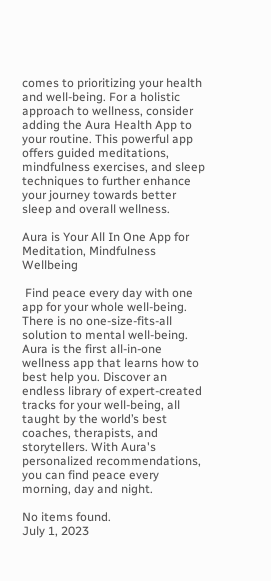comes to prioritizing your health and well-being. For a holistic approach to wellness, consider adding the Aura Health App to your routine. This powerful app offers guided meditations, mindfulness exercises, and sleep techniques to further enhance your journey towards better sleep and overall wellness.

Aura is Your All In One App for Meditation, Mindfulness Wellbeing

 Find peace every day with one app for your whole well-being. There is no one-size-fits-all solution to mental well-being. Aura is the first all-in-one wellness app that learns how to best help you. Discover an endless library of expert-created tracks for your well-being, all taught by the world’s best coaches, therapists, and storytellers. With Aura's personalized recommendations, you can find peace every morning, day and night.

No items found.
July 1, 2023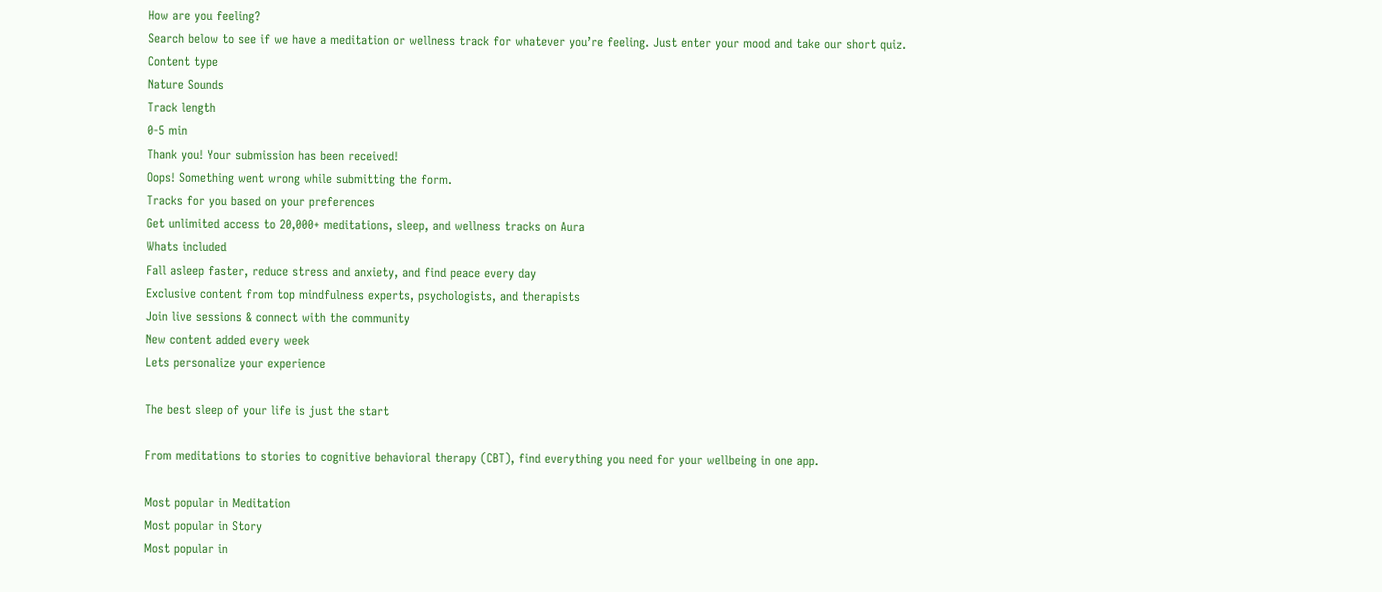How are you feeling?
Search below to see if we have a meditation or wellness track for whatever you’re feeling. Just enter your mood and take our short quiz.
Content type
Nature Sounds
Track length
0-5 min
Thank you! Your submission has been received!
Oops! Something went wrong while submitting the form.
Tracks for you based on your preferences
Get unlimited access to 20,000+ meditations, sleep, and wellness tracks on Aura
Whats included
Fall asleep faster, reduce stress and anxiety, and find peace every day
Exclusive content from top mindfulness experts, psychologists, and therapists
Join live sessions & connect with the community
New content added every week
Lets personalize your experience

The best sleep of your life is just the start

From meditations to stories to cognitive behavioral therapy (CBT), find everything you need for your wellbeing in one app.

Most popular in Meditation
Most popular in Story
Most popular in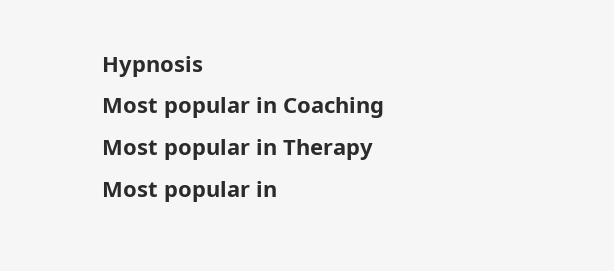Hypnosis
Most popular in Coaching
Most popular in Therapy
Most popular in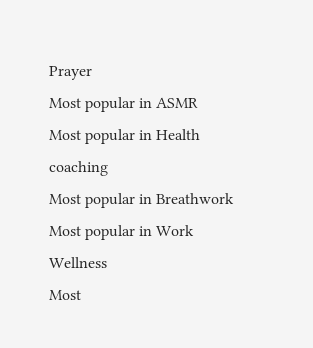Prayer
Most popular in ASMR
Most popular in Health coaching
Most popular in Breathwork
Most popular in Work Wellness
Most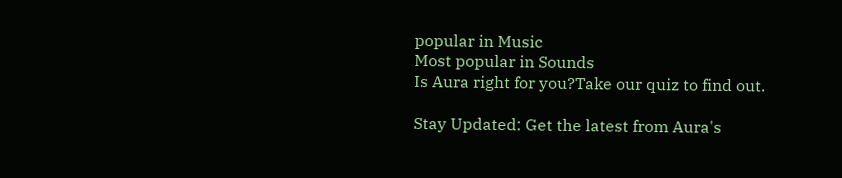popular in Music
Most popular in Sounds
Is Aura right for you?Take our quiz to find out.

Stay Updated: Get the latest from Aura's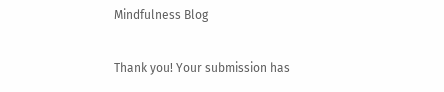Mindfulness Blog

Thank you! Your submission has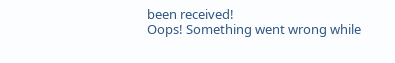been received!
Oops! Something went wrong while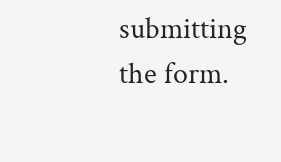submitting the form.